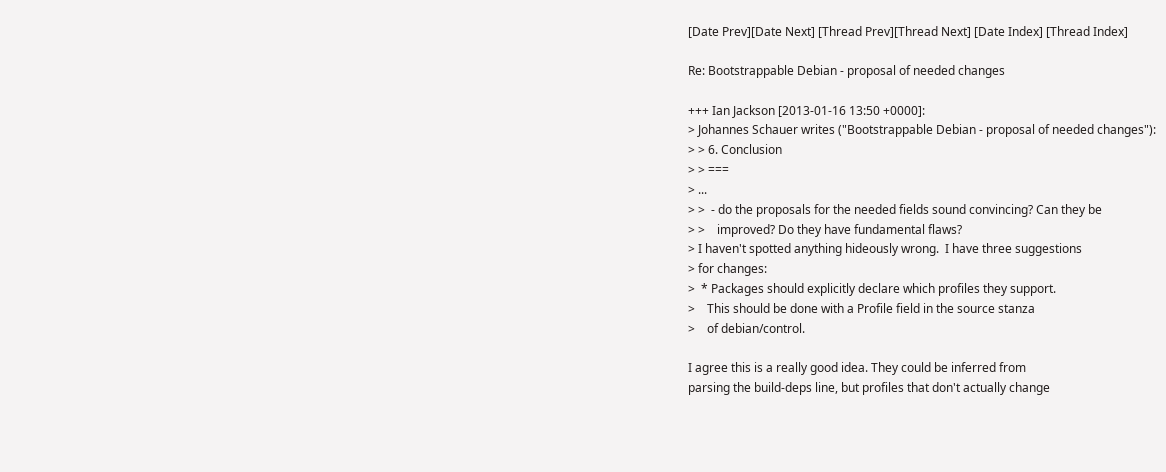[Date Prev][Date Next] [Thread Prev][Thread Next] [Date Index] [Thread Index]

Re: Bootstrappable Debian - proposal of needed changes

+++ Ian Jackson [2013-01-16 13:50 +0000]:
> Johannes Schauer writes ("Bootstrappable Debian - proposal of needed changes"):
> > 6. Conclusion
> > ===
> ...
> >  - do the proposals for the needed fields sound convincing? Can they be
> >    improved? Do they have fundamental flaws?
> I haven't spotted anything hideously wrong.  I have three suggestions
> for changes:
>  * Packages should explicitly declare which profiles they support.
>    This should be done with a Profile field in the source stanza
>    of debian/control.

I agree this is a really good idea. They could be inferred from
parsing the build-deps line, but profiles that don't actually change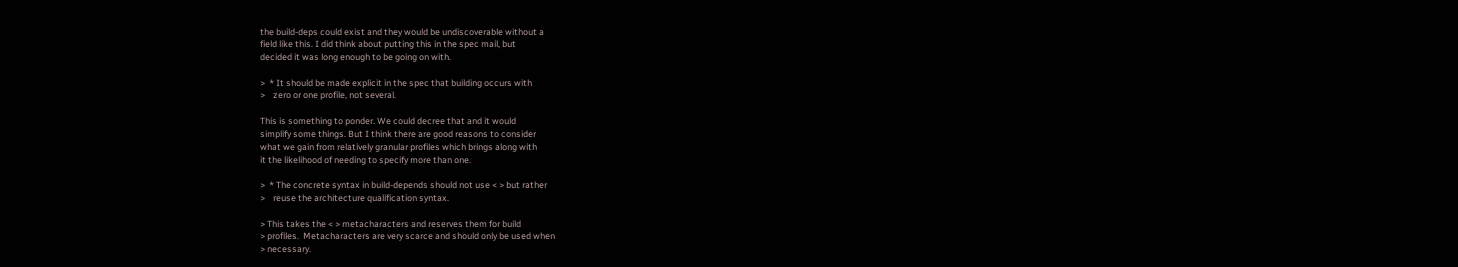the build-deps could exist and they would be undiscoverable without a
field like this. I did think about putting this in the spec mail, but
decided it was long enough to be going on with.

>  * It should be made explicit in the spec that building occurs with
>    zero or one profile, not several.

This is something to ponder. We could decree that and it would
simplify some things. But I think there are good reasons to consider
what we gain from relatively granular profiles which brings along with
it the likelihood of needing to specify more than one.

>  * The concrete syntax in build-depends should not use < > but rather
>    reuse the architecture qualification syntax.

> This takes the < > metacharacters and reserves them for build
> profiles.  Metacharacters are very scarce and should only be used when
> necessary.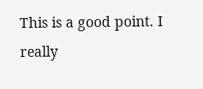This is a good point. I really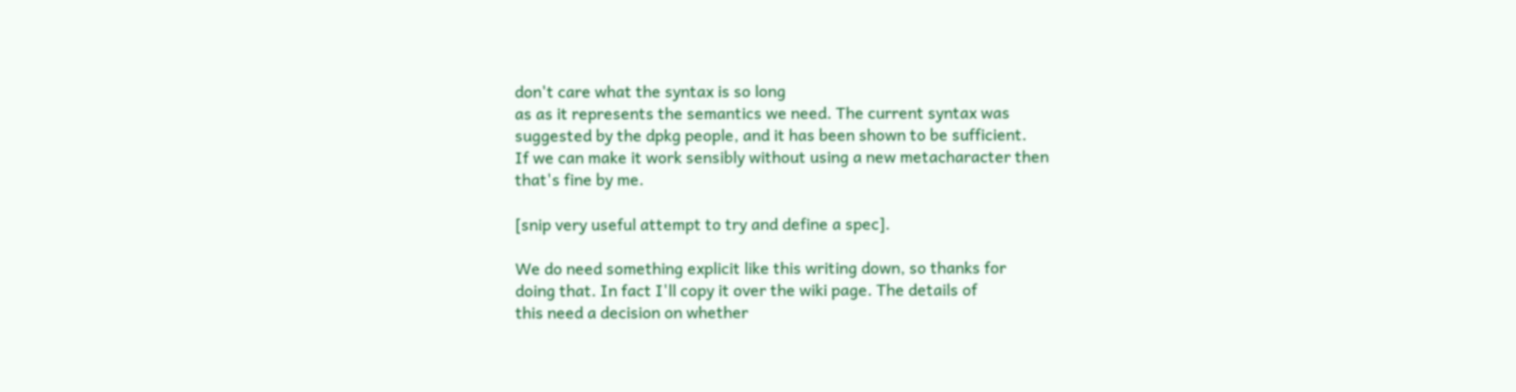don't care what the syntax is so long
as as it represents the semantics we need. The current syntax was
suggested by the dpkg people, and it has been shown to be sufficient.
If we can make it work sensibly without using a new metacharacter then
that's fine by me.

[snip very useful attempt to try and define a spec].

We do need something explicit like this writing down, so thanks for
doing that. In fact I'll copy it over the wiki page. The details of
this need a decision on whether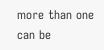more than one can be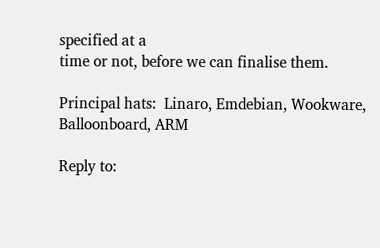specified at a
time or not, before we can finalise them.

Principal hats:  Linaro, Emdebian, Wookware, Balloonboard, ARM

Reply to: